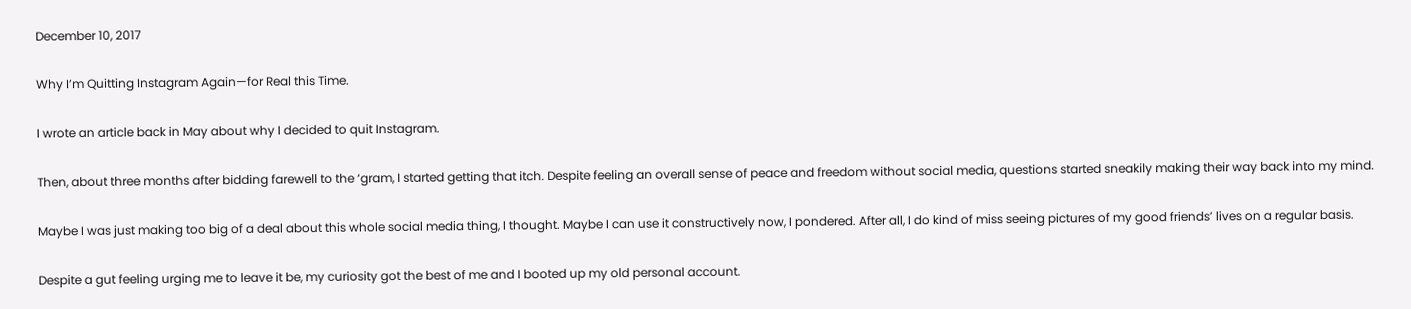December 10, 2017

Why I’m Quitting Instagram Again—for Real this Time.

I wrote an article back in May about why I decided to quit Instagram.

Then, about three months after bidding farewell to the ‘gram, I started getting that itch. Despite feeling an overall sense of peace and freedom without social media, questions started sneakily making their way back into my mind.

Maybe I was just making too big of a deal about this whole social media thing, I thought. Maybe I can use it constructively now, I pondered. After all, I do kind of miss seeing pictures of my good friends’ lives on a regular basis.

Despite a gut feeling urging me to leave it be, my curiosity got the best of me and I booted up my old personal account.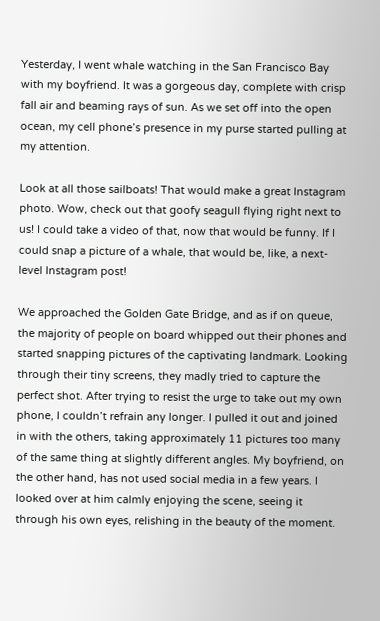Yesterday, I went whale watching in the San Francisco Bay with my boyfriend. It was a gorgeous day, complete with crisp fall air and beaming rays of sun. As we set off into the open ocean, my cell phone’s presence in my purse started pulling at my attention.

Look at all those sailboats! That would make a great Instagram photo. Wow, check out that goofy seagull flying right next to us! I could take a video of that, now that would be funny. If I could snap a picture of a whale, that would be, like, a next-level Instagram post!

We approached the Golden Gate Bridge, and as if on queue, the majority of people on board whipped out their phones and started snapping pictures of the captivating landmark. Looking through their tiny screens, they madly tried to capture the perfect shot. After trying to resist the urge to take out my own phone, I couldn’t refrain any longer. I pulled it out and joined in with the others, taking approximately 11 pictures too many of the same thing at slightly different angles. My boyfriend, on the other hand, has not used social media in a few years. I looked over at him calmly enjoying the scene, seeing it through his own eyes, relishing in the beauty of the moment.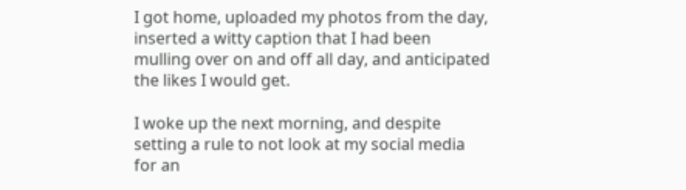I got home, uploaded my photos from the day, inserted a witty caption that I had been mulling over on and off all day, and anticipated the likes I would get.

I woke up the next morning, and despite setting a rule to not look at my social media for an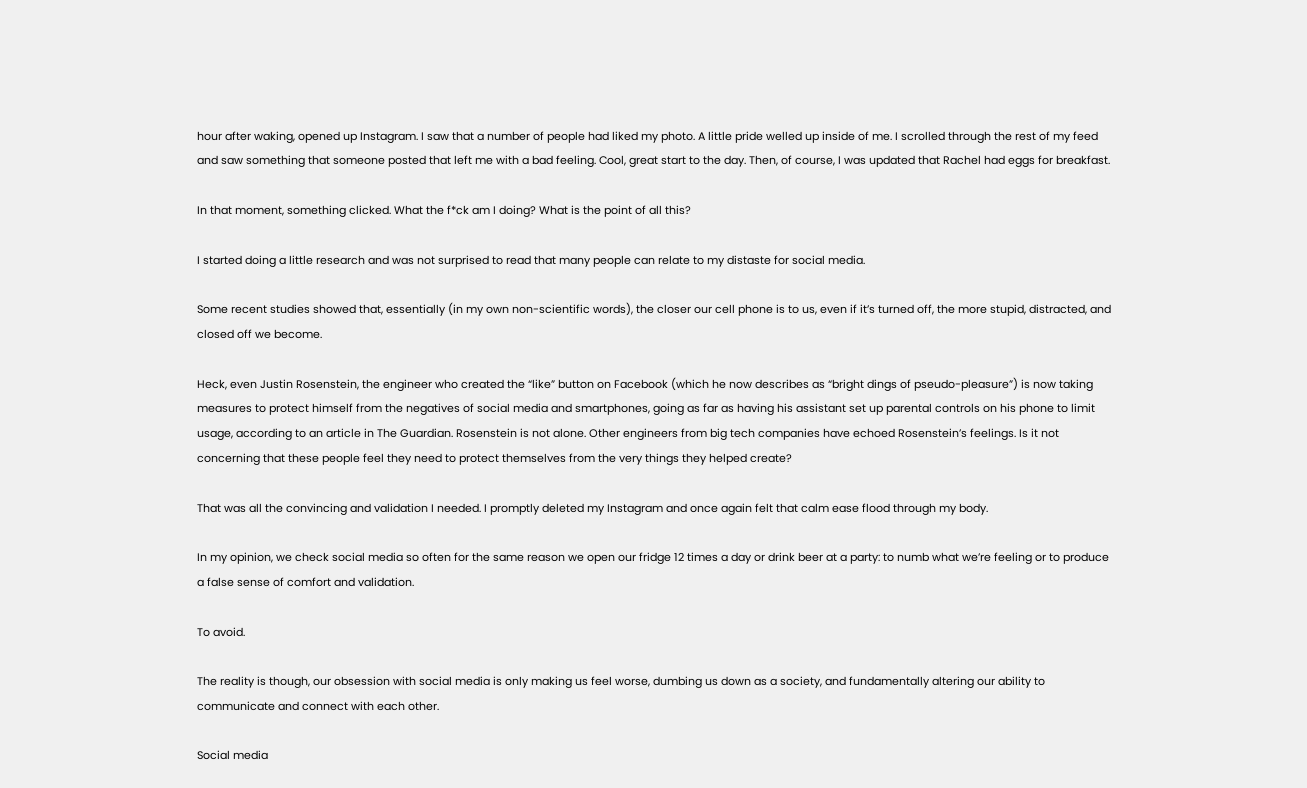hour after waking, opened up Instagram. I saw that a number of people had liked my photo. A little pride welled up inside of me. I scrolled through the rest of my feed and saw something that someone posted that left me with a bad feeling. Cool, great start to the day. Then, of course, I was updated that Rachel had eggs for breakfast.

In that moment, something clicked. What the f*ck am I doing? What is the point of all this?

I started doing a little research and was not surprised to read that many people can relate to my distaste for social media.

Some recent studies showed that, essentially (in my own non-scientific words), the closer our cell phone is to us, even if it’s turned off, the more stupid, distracted, and closed off we become.

Heck, even Justin Rosenstein, the engineer who created the “like” button on Facebook (which he now describes as “bright dings of pseudo-pleasure”) is now taking measures to protect himself from the negatives of social media and smartphones, going as far as having his assistant set up parental controls on his phone to limit usage, according to an article in The Guardian. Rosenstein is not alone. Other engineers from big tech companies have echoed Rosenstein’s feelings. Is it not concerning that these people feel they need to protect themselves from the very things they helped create?

That was all the convincing and validation I needed. I promptly deleted my Instagram and once again felt that calm ease flood through my body.

In my opinion, we check social media so often for the same reason we open our fridge 12 times a day or drink beer at a party: to numb what we’re feeling or to produce a false sense of comfort and validation.

To avoid.

The reality is though, our obsession with social media is only making us feel worse, dumbing us down as a society, and fundamentally altering our ability to communicate and connect with each other.

Social media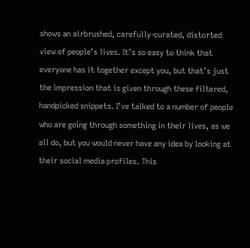shows an airbrushed, carefully-curated, distorted view of people’s lives. It’s so easy to think that everyone has it together except you, but that’s just the impression that is given through these filtered, handpicked snippets. I’ve talked to a number of people who are going through something in their lives, as we all do, but you would never have any idea by looking at their social media profiles. This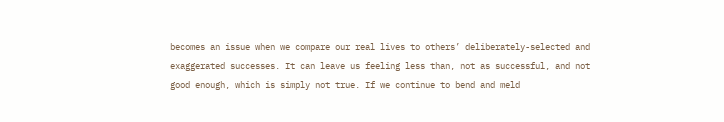becomes an issue when we compare our real lives to others’ deliberately-selected and exaggerated successes. It can leave us feeling less than, not as successful, and not good enough, which is simply not true. If we continue to bend and meld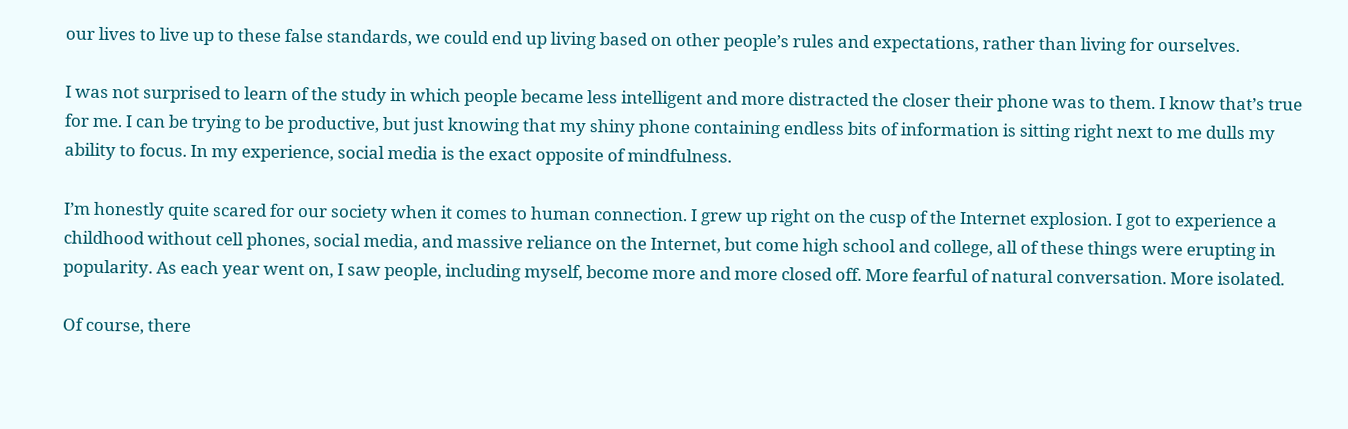our lives to live up to these false standards, we could end up living based on other people’s rules and expectations, rather than living for ourselves.

I was not surprised to learn of the study in which people became less intelligent and more distracted the closer their phone was to them. I know that’s true for me. I can be trying to be productive, but just knowing that my shiny phone containing endless bits of information is sitting right next to me dulls my ability to focus. In my experience, social media is the exact opposite of mindfulness.

I’m honestly quite scared for our society when it comes to human connection. I grew up right on the cusp of the Internet explosion. I got to experience a childhood without cell phones, social media, and massive reliance on the Internet, but come high school and college, all of these things were erupting in popularity. As each year went on, I saw people, including myself, become more and more closed off. More fearful of natural conversation. More isolated.

Of course, there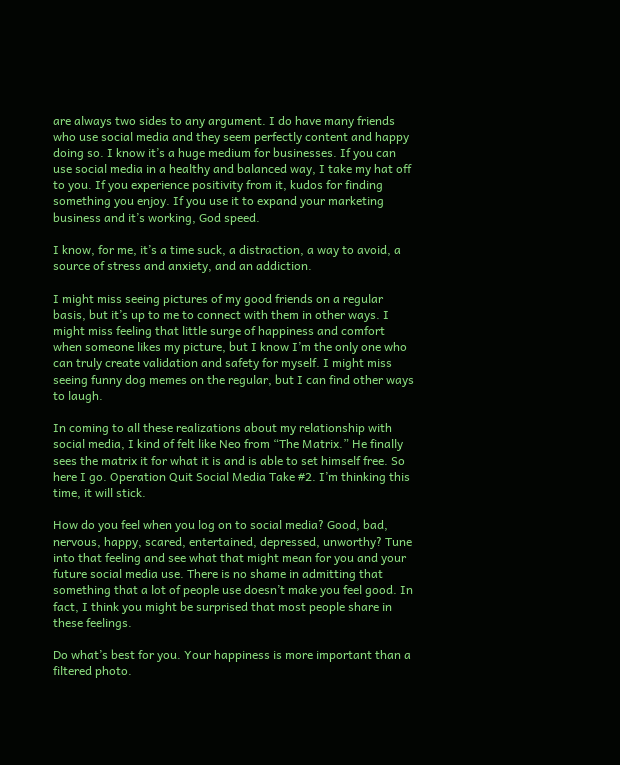are always two sides to any argument. I do have many friends who use social media and they seem perfectly content and happy doing so. I know it’s a huge medium for businesses. If you can use social media in a healthy and balanced way, I take my hat off to you. If you experience positivity from it, kudos for finding something you enjoy. If you use it to expand your marketing business and it’s working, God speed.

I know, for me, it’s a time suck, a distraction, a way to avoid, a source of stress and anxiety, and an addiction.

I might miss seeing pictures of my good friends on a regular basis, but it’s up to me to connect with them in other ways. I might miss feeling that little surge of happiness and comfort when someone likes my picture, but I know I’m the only one who can truly create validation and safety for myself. I might miss seeing funny dog memes on the regular, but I can find other ways to laugh.

In coming to all these realizations about my relationship with social media, I kind of felt like Neo from “The Matrix.” He finally sees the matrix it for what it is and is able to set himself free. So here I go. Operation Quit Social Media Take #2. I’m thinking this time, it will stick.

How do you feel when you log on to social media? Good, bad, nervous, happy, scared, entertained, depressed, unworthy? Tune into that feeling and see what that might mean for you and your future social media use. There is no shame in admitting that something that a lot of people use doesn’t make you feel good. In fact, I think you might be surprised that most people share in these feelings.

Do what’s best for you. Your happiness is more important than a filtered photo.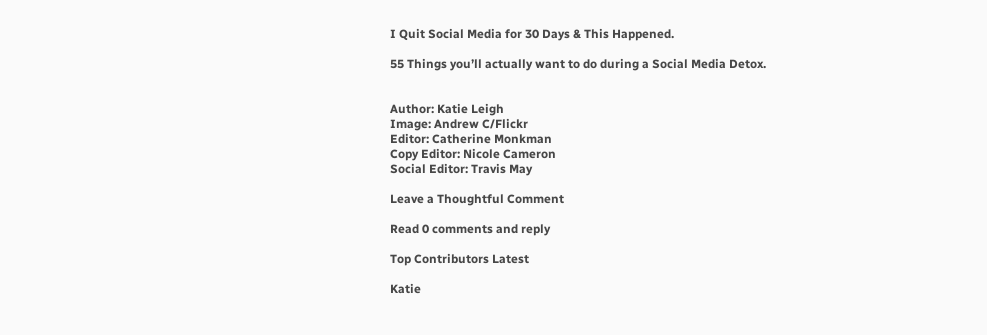I Quit Social Media for 30 Days & This Happened.

55 Things you’ll actually want to do during a Social Media Detox.


Author: Katie Leigh
Image: Andrew C/Flickr
Editor: Catherine Monkman
Copy Editor: Nicole Cameron
Social Editor: Travis May

Leave a Thoughtful Comment

Read 0 comments and reply

Top Contributors Latest

Katie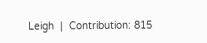Leigh  |  Contribution: 815